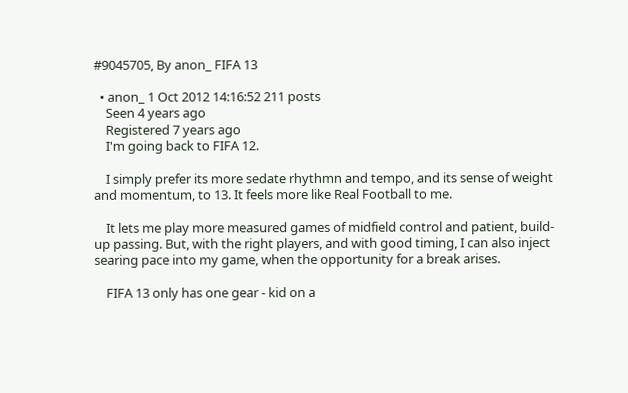#9045705, By anon_ FIFA 13

  • anon_ 1 Oct 2012 14:16:52 211 posts
    Seen 4 years ago
    Registered 7 years ago
    I'm going back to FIFA 12.

    I simply prefer its more sedate rhythmn and tempo, and its sense of weight and momentum, to 13. It feels more like Real Football to me.

    It lets me play more measured games of midfield control and patient, build-up passing. But, with the right players, and with good timing, I can also inject searing pace into my game, when the opportunity for a break arises.

    FIFA 13 only has one gear - kid on a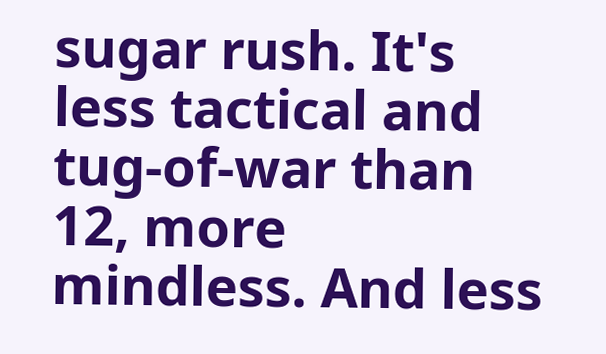sugar rush. It's less tactical and tug-of-war than 12, more mindless. And less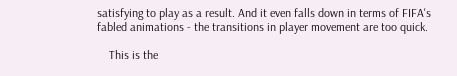satisfying to play as a result. And it even falls down in terms of FIFA's fabled animations - the transitions in player movement are too quick.

    This is the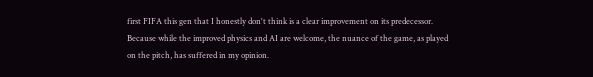first FIFA this gen that I honestly don't think is a clear improvement on its predecessor. Because while the improved physics and AI are welcome, the nuance of the game, as played on the pitch, has suffered in my opinion.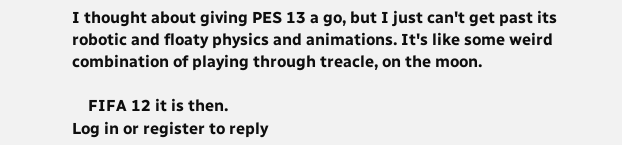I thought about giving PES 13 a go, but I just can't get past its robotic and floaty physics and animations. It's like some weird combination of playing through treacle, on the moon.

    FIFA 12 it is then.
Log in or register to reply